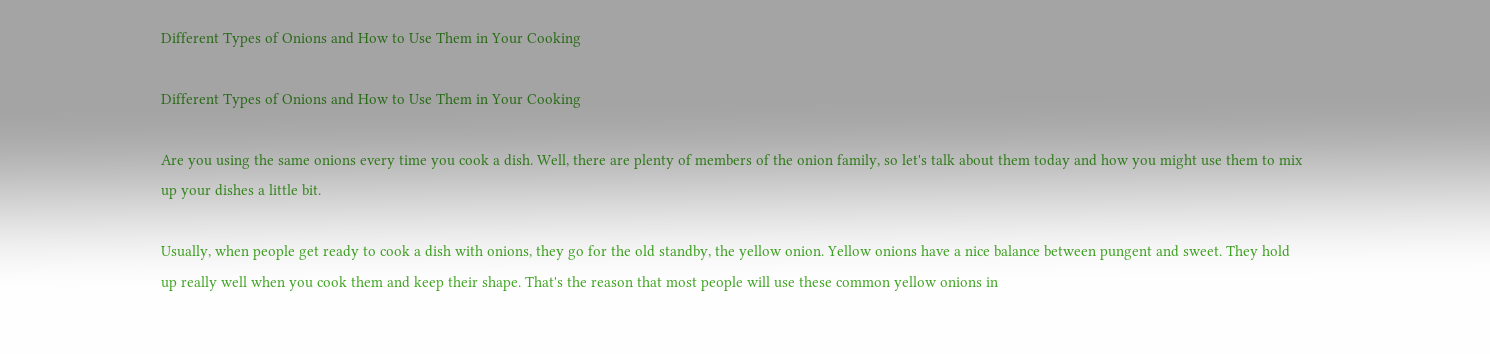Different Types of Onions and How to Use Them in Your Cooking

Different Types of Onions and How to Use Them in Your Cooking

Are you using the same onions every time you cook a dish. Well, there are plenty of members of the onion family, so let's talk about them today and how you might use them to mix up your dishes a little bit.

Usually, when people get ready to cook a dish with onions, they go for the old standby, the yellow onion. Yellow onions have a nice balance between pungent and sweet. They hold up really well when you cook them and keep their shape. That's the reason that most people will use these common yellow onions in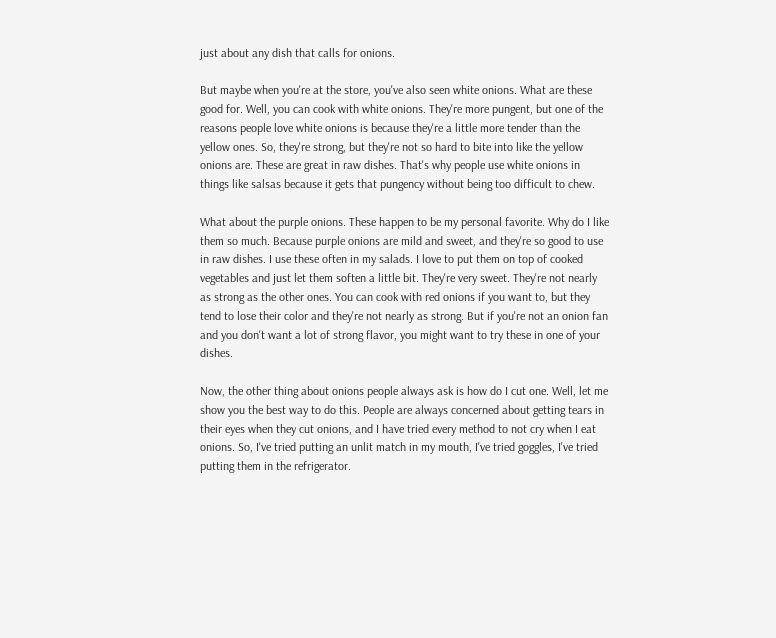just about any dish that calls for onions.

But maybe when you're at the store, you've also seen white onions. What are these good for. Well, you can cook with white onions. They're more pungent, but one of the reasons people love white onions is because they're a little more tender than the yellow ones. So, they're strong, but they're not so hard to bite into like the yellow onions are. These are great in raw dishes. That's why people use white onions in things like salsas because it gets that pungency without being too difficult to chew.

What about the purple onions. These happen to be my personal favorite. Why do I like them so much. Because purple onions are mild and sweet, and they're so good to use in raw dishes. I use these often in my salads. I love to put them on top of cooked vegetables and just let them soften a little bit. They're very sweet. They're not nearly as strong as the other ones. You can cook with red onions if you want to, but they tend to lose their color and they're not nearly as strong. But if you're not an onion fan and you don't want a lot of strong flavor, you might want to try these in one of your dishes.

Now, the other thing about onions people always ask is how do I cut one. Well, let me show you the best way to do this. People are always concerned about getting tears in their eyes when they cut onions, and I have tried every method to not cry when I eat onions. So, I've tried putting an unlit match in my mouth, I've tried goggles, I've tried putting them in the refrigerator.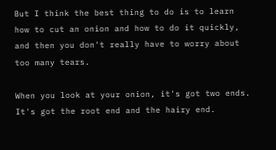But I think the best thing to do is to learn how to cut an onion and how to do it quickly, and then you don't really have to worry about too many tears.

When you look at your onion, it's got two ends. It's got the root end and the hairy end.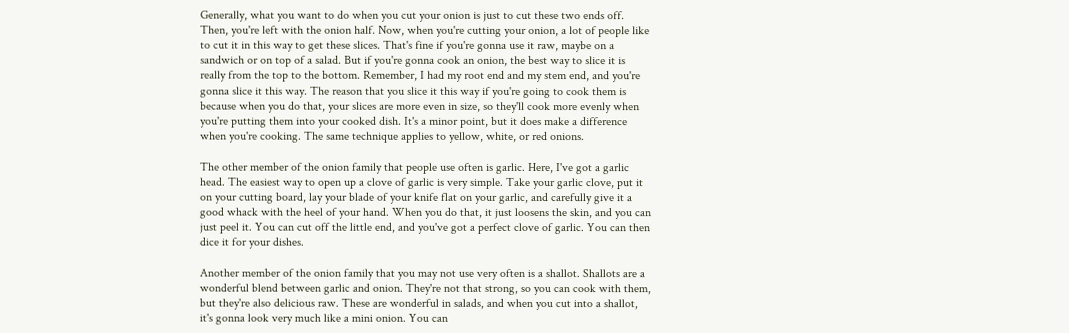Generally, what you want to do when you cut your onion is just to cut these two ends off. Then, you're left with the onion half. Now, when you're cutting your onion, a lot of people like to cut it in this way to get these slices. That's fine if you're gonna use it raw, maybe on a sandwich or on top of a salad. But if you're gonna cook an onion, the best way to slice it is really from the top to the bottom. Remember, I had my root end and my stem end, and you're gonna slice it this way. The reason that you slice it this way if you're going to cook them is because when you do that, your slices are more even in size, so they'll cook more evenly when you're putting them into your cooked dish. It's a minor point, but it does make a difference when you're cooking. The same technique applies to yellow, white, or red onions.

The other member of the onion family that people use often is garlic. Here, I've got a garlic head. The easiest way to open up a clove of garlic is very simple. Take your garlic clove, put it on your cutting board, lay your blade of your knife flat on your garlic, and carefully give it a good whack with the heel of your hand. When you do that, it just loosens the skin, and you can just peel it. You can cut off the little end, and you've got a perfect clove of garlic. You can then dice it for your dishes.

Another member of the onion family that you may not use very often is a shallot. Shallots are a wonderful blend between garlic and onion. They're not that strong, so you can cook with them, but they're also delicious raw. These are wonderful in salads, and when you cut into a shallot, it's gonna look very much like a mini onion. You can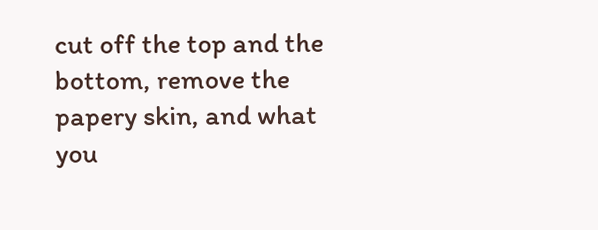cut off the top and the bottom, remove the papery skin, and what you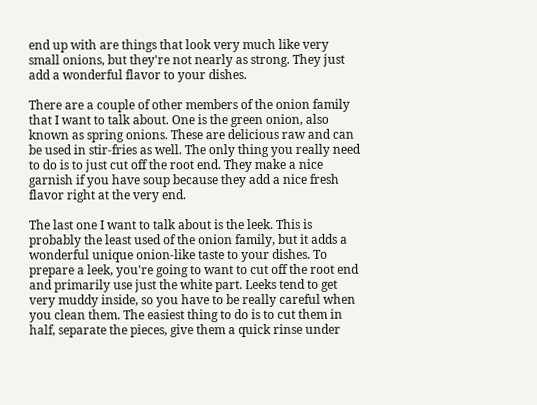end up with are things that look very much like very small onions, but they're not nearly as strong. They just add a wonderful flavor to your dishes.

There are a couple of other members of the onion family that I want to talk about. One is the green onion, also known as spring onions. These are delicious raw and can be used in stir-fries as well. The only thing you really need to do is to just cut off the root end. They make a nice garnish if you have soup because they add a nice fresh flavor right at the very end.

The last one I want to talk about is the leek. This is probably the least used of the onion family, but it adds a wonderful unique onion-like taste to your dishes. To prepare a leek, you're going to want to cut off the root end and primarily use just the white part. Leeks tend to get very muddy inside, so you have to be really careful when you clean them. The easiest thing to do is to cut them in half, separate the pieces, give them a quick rinse under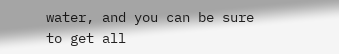water, and you can be sure to get all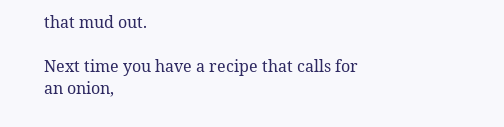that mud out.

Next time you have a recipe that calls for an onion,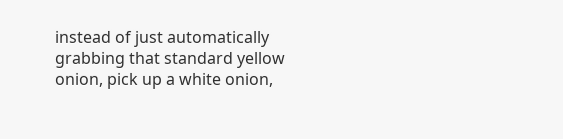instead of just automatically grabbing that standard yellow onion, pick up a white onion,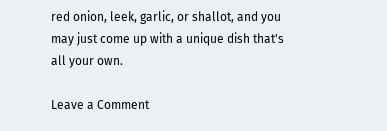red onion, leek, garlic, or shallot, and you may just come up with a unique dish that's all your own.

Leave a Comment